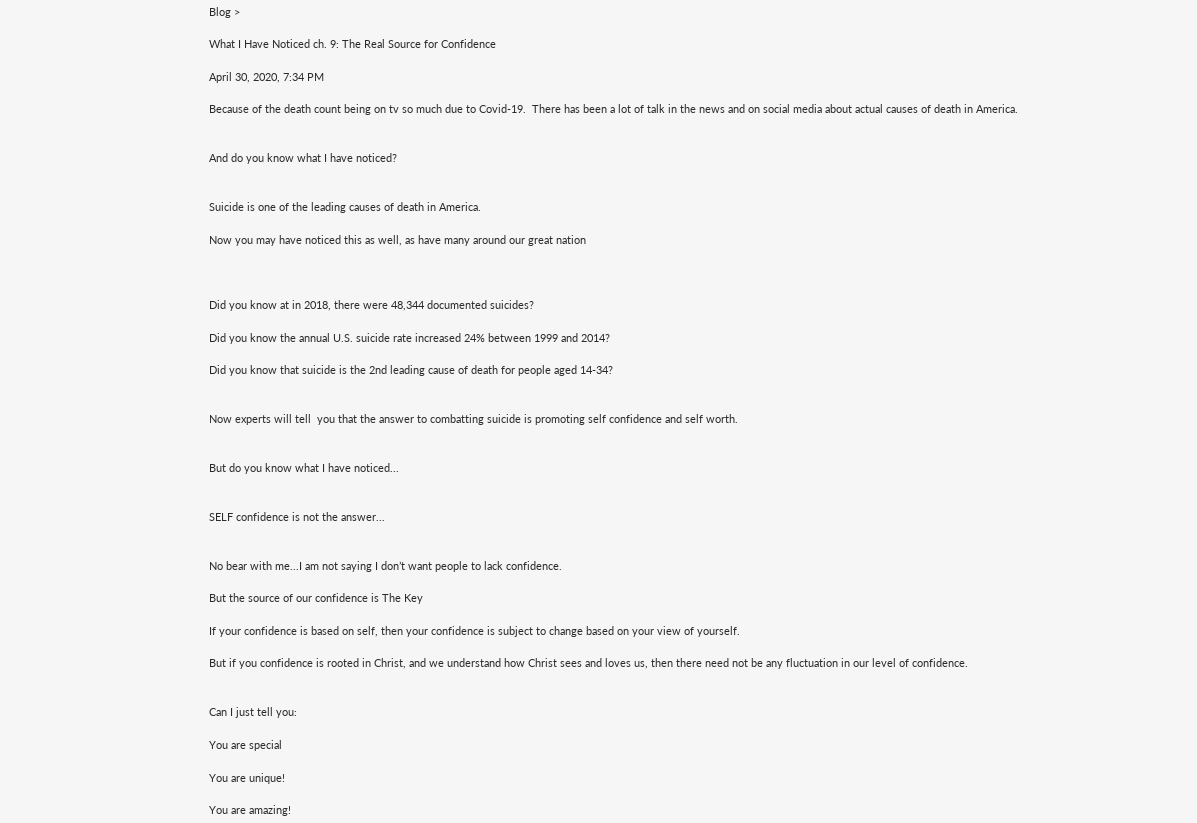Blog >

What I Have Noticed ch. 9: The Real Source for Confidence

April 30, 2020, 7:34 PM

Because of the death count being on tv so much due to Covid-19.  There has been a lot of talk in the news and on social media about actual causes of death in America.


And do you know what I have noticed?


Suicide is one of the leading causes of death in America.

Now you may have noticed this as well, as have many around our great nation



Did you know at in 2018, there were 48,344 documented suicides?

Did you know the annual U.S. suicide rate increased 24% between 1999 and 2014?

Did you know that suicide is the 2nd leading cause of death for people aged 14-34?


Now experts will tell  you that the answer to combatting suicide is promoting self confidence and self worth.


But do you know what I have noticed...


SELF confidence is not the answer...


No bear with me...I am not saying I don’t want people to lack confidence.

But the source of our confidence is The Key

If your confidence is based on self, then your confidence is subject to change based on your view of yourself.

But if you confidence is rooted in Christ, and we understand how Christ sees and loves us, then there need not be any fluctuation in our level of confidence.


Can I just tell you:

You are special

You are unique!

You are amazing!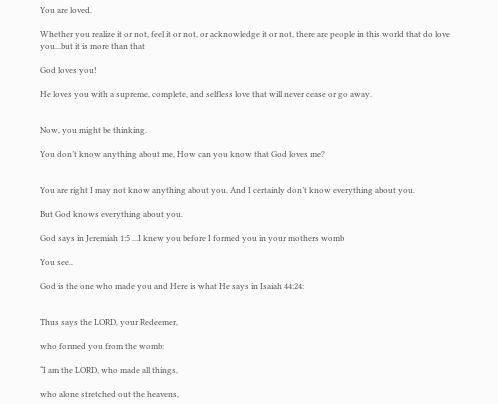You are loved.

Whether you realize it or not, feel it or not, or acknowledge it or not, there are people in this world that do love you...but it is more than that

God loves you!

He loves you with a supreme, complete, and selfless love that will never cease or go away.


Now, you might be thinking.

You don’t know anything about me, How can you know that God loves me?


You are right I may not know anything about you. And I certainly don’t know everything about you.

But God knows everything about you.

God says in Jeremiah 1:5 ...I knew you before I formed you in your mothers womb

You see..

God is the one who made you and Here is what He says in Isaiah 44:24:


Thus says the LORD, your Redeemer,

who formed you from the womb:

“I am the LORD, who made all things,

who alone stretched out the heavens,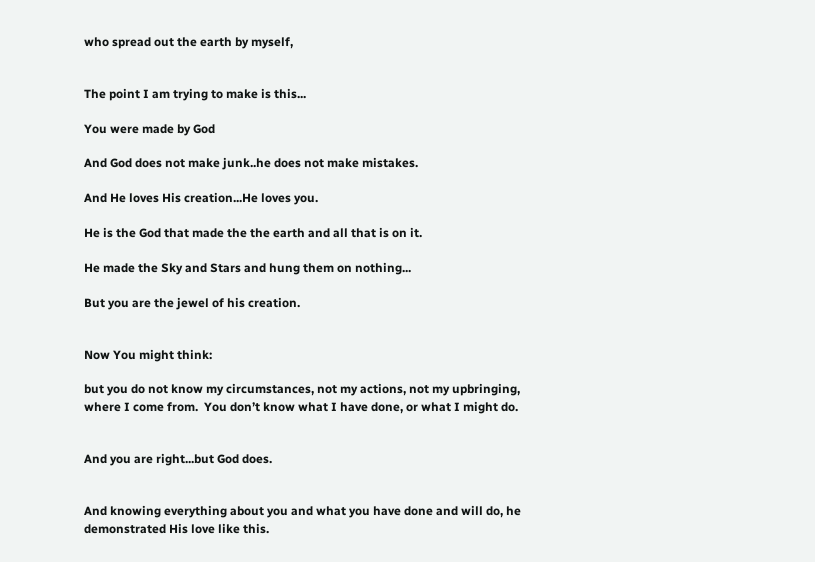who spread out the earth by myself,


The point I am trying to make is this...

You were made by God

And God does not make junk..he does not make mistakes.

And He loves His creation...He loves you.

He is the God that made the the earth and all that is on it.

He made the Sky and Stars and hung them on nothing...

But you are the jewel of his creation.


Now You might think:

but you do not know my circumstances, not my actions, not my upbringing, where I come from.  You don’t know what I have done, or what I might do.


And you are right...but God does.


And knowing everything about you and what you have done and will do, he demonstrated His love like this.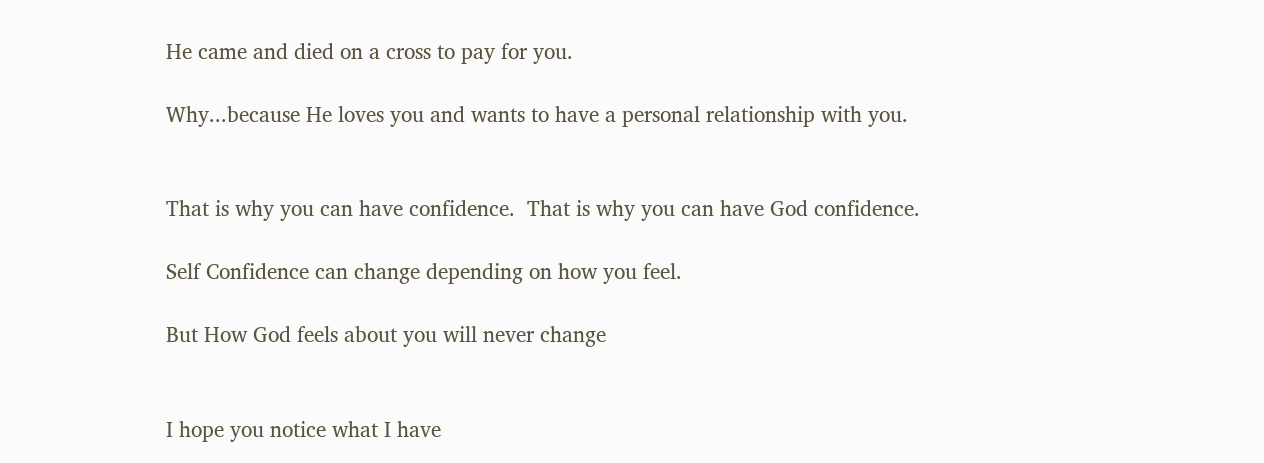He came and died on a cross to pay for you.

Why...because He loves you and wants to have a personal relationship with you.


That is why you can have confidence.  That is why you can have God confidence.

Self Confidence can change depending on how you feel.

But How God feels about you will never change


I hope you notice what I have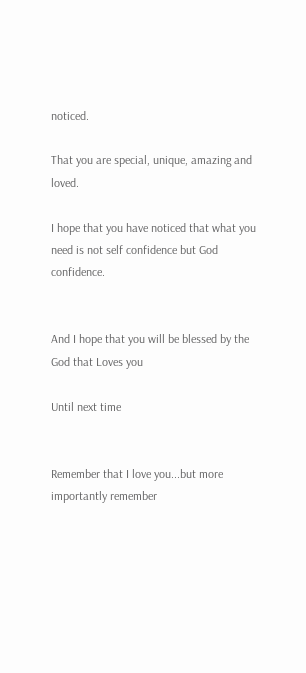noticed.

That you are special, unique, amazing and loved.

I hope that you have noticed that what you need is not self confidence but God confidence.


And I hope that you will be blessed by the God that Loves you

Until next time


Remember that I love you...but more importantly remember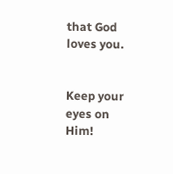that God loves you.


Keep your eyes on Him!